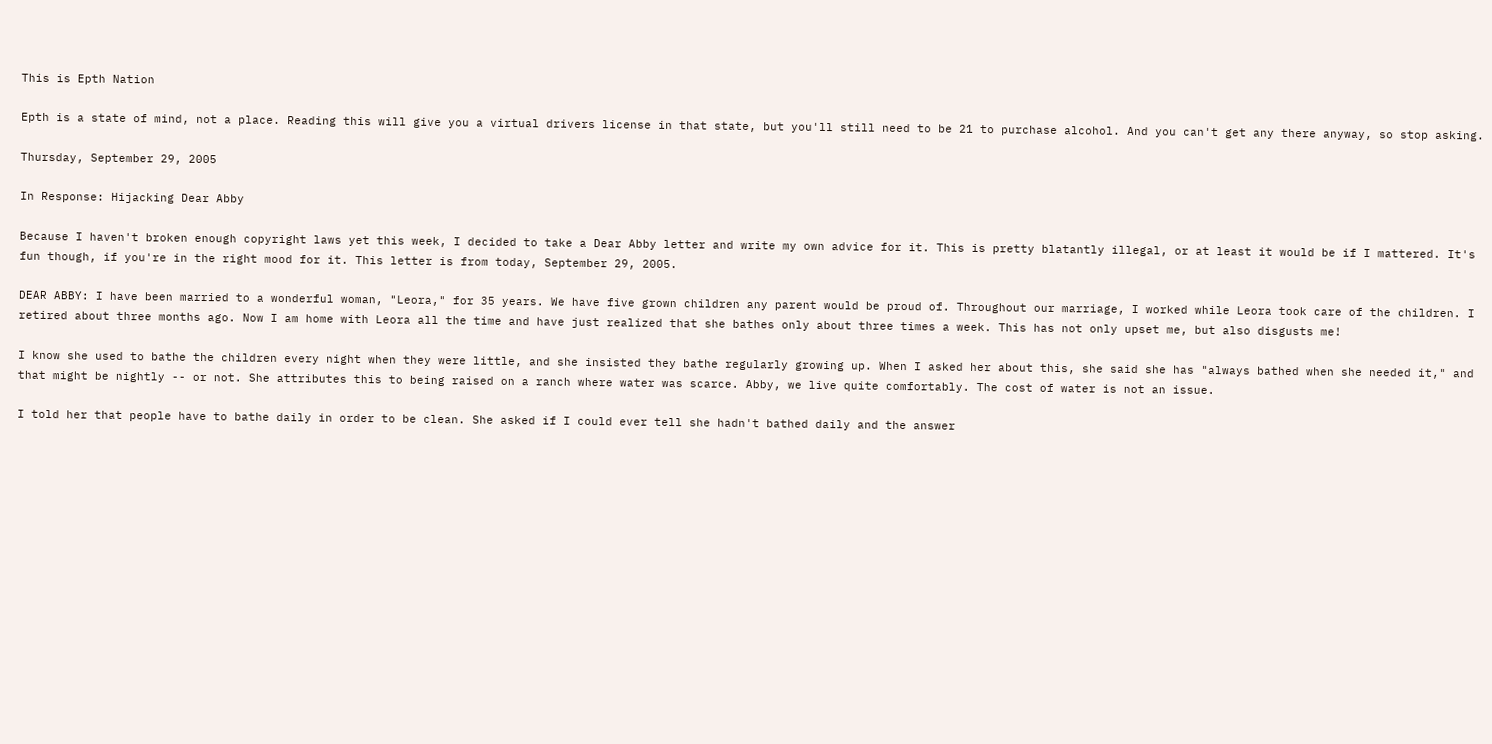This is Epth Nation

Epth is a state of mind, not a place. Reading this will give you a virtual drivers license in that state, but you'll still need to be 21 to purchase alcohol. And you can't get any there anyway, so stop asking.

Thursday, September 29, 2005

In Response: Hijacking Dear Abby

Because I haven't broken enough copyright laws yet this week, I decided to take a Dear Abby letter and write my own advice for it. This is pretty blatantly illegal, or at least it would be if I mattered. It's fun though, if you're in the right mood for it. This letter is from today, September 29, 2005.

DEAR ABBY: I have been married to a wonderful woman, "Leora," for 35 years. We have five grown children any parent would be proud of. Throughout our marriage, I worked while Leora took care of the children. I retired about three months ago. Now I am home with Leora all the time and have just realized that she bathes only about three times a week. This has not only upset me, but also disgusts me!

I know she used to bathe the children every night when they were little, and she insisted they bathe regularly growing up. When I asked her about this, she said she has "always bathed when she needed it," and that might be nightly -- or not. She attributes this to being raised on a ranch where water was scarce. Abby, we live quite comfortably. The cost of water is not an issue.

I told her that people have to bathe daily in order to be clean. She asked if I could ever tell she hadn't bathed daily and the answer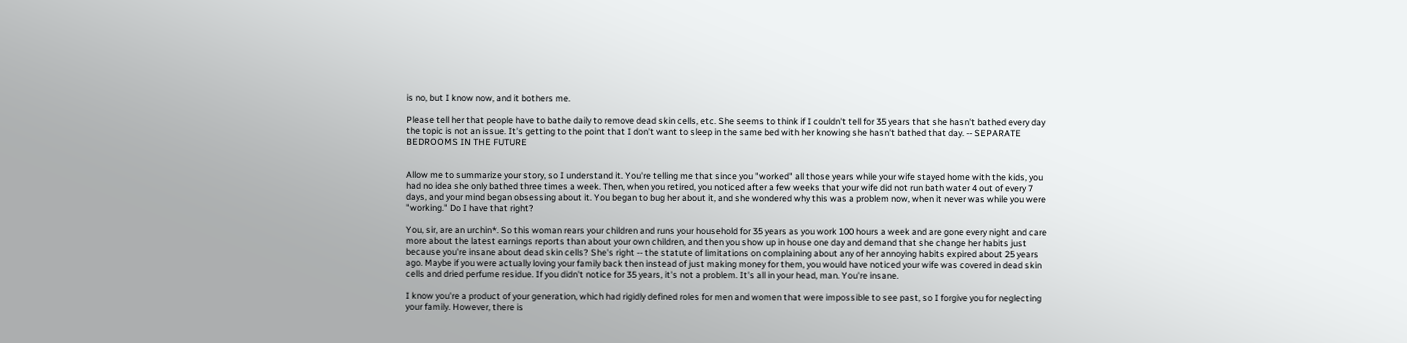is no, but I know now, and it bothers me.

Please tell her that people have to bathe daily to remove dead skin cells, etc. She seems to think if I couldn't tell for 35 years that she hasn't bathed every day the topic is not an issue. It's getting to the point that I don't want to sleep in the same bed with her knowing she hasn't bathed that day. -- SEPARATE BEDROOMS IN THE FUTURE


Allow me to summarize your story, so I understand it. You're telling me that since you "worked" all those years while your wife stayed home with the kids, you had no idea she only bathed three times a week. Then, when you retired, you noticed after a few weeks that your wife did not run bath water 4 out of every 7 days, and your mind began obsessing about it. You began to bug her about it, and she wondered why this was a problem now, when it never was while you were "working." Do I have that right?

You, sir, are an urchin*. So this woman rears your children and runs your household for 35 years as you work 100 hours a week and are gone every night and care more about the latest earnings reports than about your own children, and then you show up in house one day and demand that she change her habits just because you're insane about dead skin cells? She's right -- the statute of limitations on complaining about any of her annoying habits expired about 25 years ago. Maybe if you were actually loving your family back then instead of just making money for them, you would have noticed your wife was covered in dead skin cells and dried perfume residue. If you didn't notice for 35 years, it's not a problem. It's all in your head, man. You're insane.

I know you're a product of your generation, which had rigidly defined roles for men and women that were impossible to see past, so I forgive you for neglecting your family. However, there is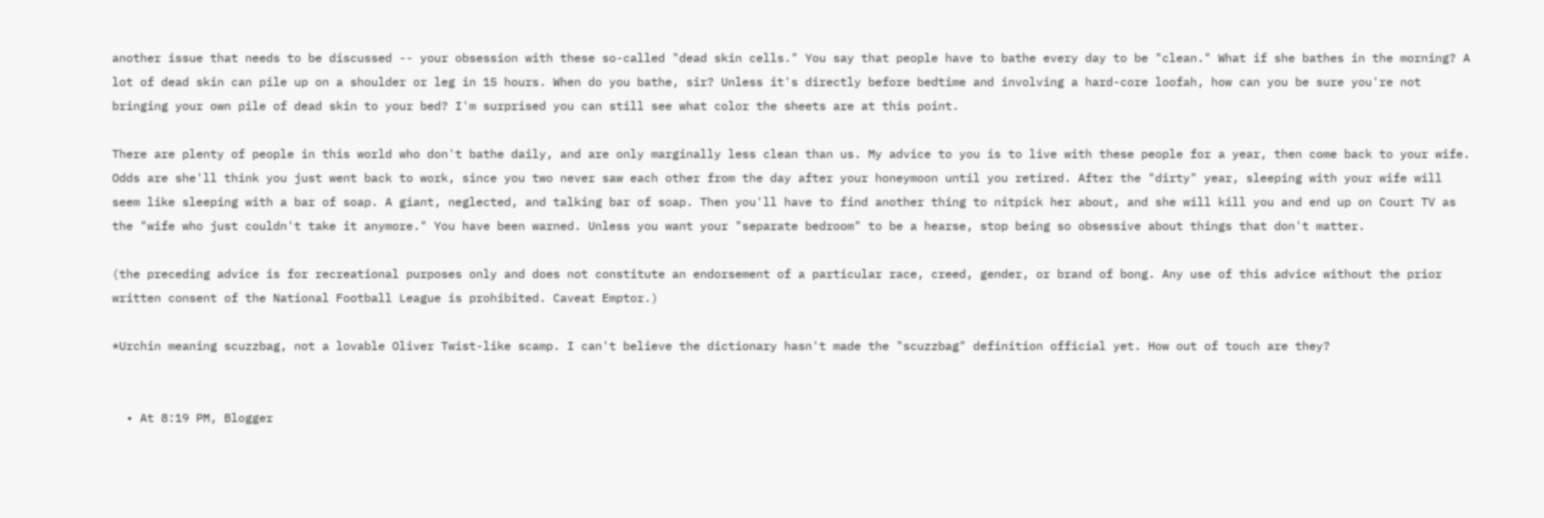another issue that needs to be discussed -- your obsession with these so-called "dead skin cells." You say that people have to bathe every day to be "clean." What if she bathes in the morning? A lot of dead skin can pile up on a shoulder or leg in 15 hours. When do you bathe, sir? Unless it's directly before bedtime and involving a hard-core loofah, how can you be sure you're not bringing your own pile of dead skin to your bed? I'm surprised you can still see what color the sheets are at this point.

There are plenty of people in this world who don't bathe daily, and are only marginally less clean than us. My advice to you is to live with these people for a year, then come back to your wife. Odds are she'll think you just went back to work, since you two never saw each other from the day after your honeymoon until you retired. After the "dirty" year, sleeping with your wife will seem like sleeping with a bar of soap. A giant, neglected, and talking bar of soap. Then you'll have to find another thing to nitpick her about, and she will kill you and end up on Court TV as the "wife who just couldn't take it anymore." You have been warned. Unless you want your "separate bedroom" to be a hearse, stop being so obsessive about things that don't matter.

(the preceding advice is for recreational purposes only and does not constitute an endorsement of a particular race, creed, gender, or brand of bong. Any use of this advice without the prior written consent of the National Football League is prohibited. Caveat Emptor.)

*Urchin meaning scuzzbag, not a lovable Oliver Twist-like scamp. I can't believe the dictionary hasn't made the "scuzzbag" definition official yet. How out of touch are they?


  • At 8:19 PM, Blogger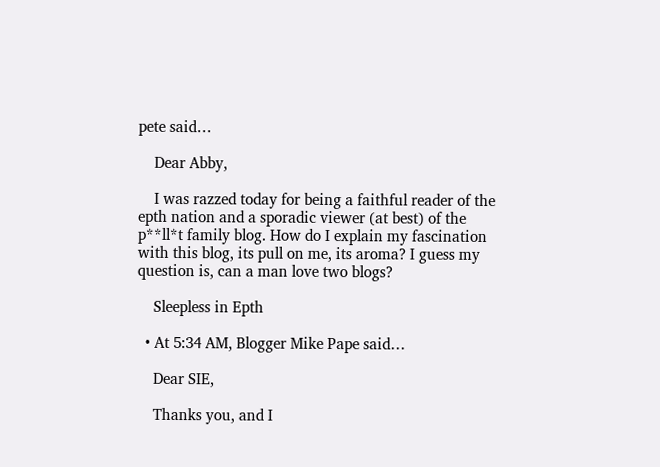pete said…

    Dear Abby,

    I was razzed today for being a faithful reader of the epth nation and a sporadic viewer (at best) of the p**ll*t family blog. How do I explain my fascination with this blog, its pull on me, its aroma? I guess my question is, can a man love two blogs?

    Sleepless in Epth

  • At 5:34 AM, Blogger Mike Pape said…

    Dear SIE,

    Thanks you, and I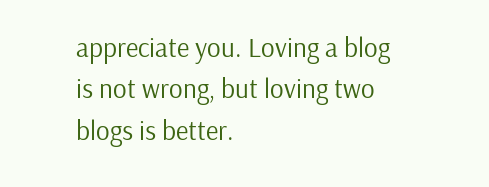appreciate you. Loving a blog is not wrong, but loving two blogs is better.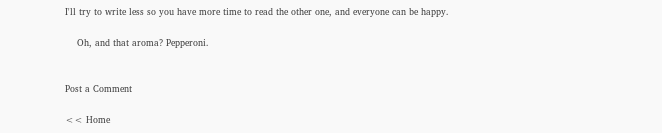I'll try to write less so you have more time to read the other one, and everyone can be happy.

    Oh, and that aroma? Pepperoni.


Post a Comment

<< Home